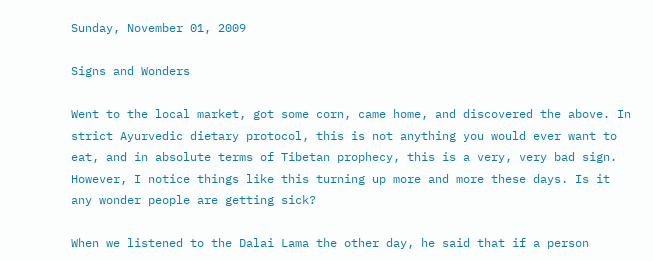Sunday, November 01, 2009

Signs and Wonders

Went to the local market, got some corn, came home, and discovered the above. In  strict Ayurvedic dietary protocol, this is not anything you would ever want to eat, and in absolute terms of Tibetan prophecy, this is a very, very bad sign. However, I notice things like this turning up more and more these days. Is it any wonder people are getting sick?

When we listened to the Dalai Lama the other day, he said that if a person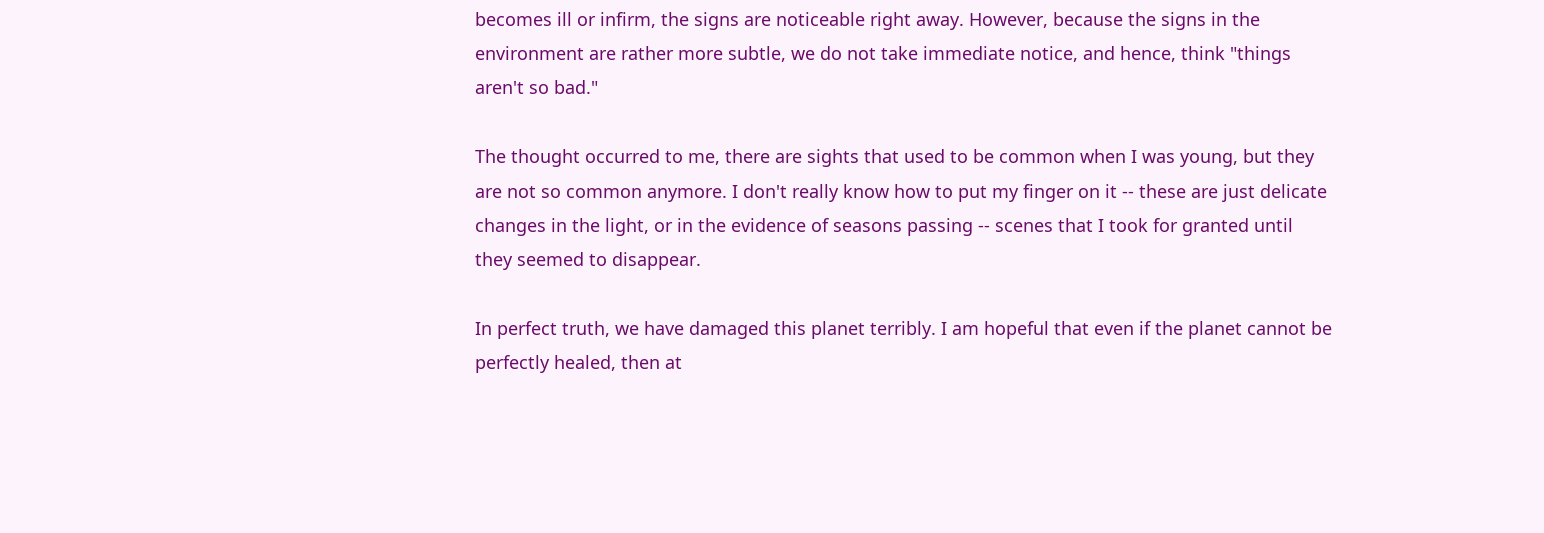becomes ill or infirm, the signs are noticeable right away. However, because the signs in the environment are rather more subtle, we do not take immediate notice, and hence, think "things aren't so bad."

The thought occurred to me, there are sights that used to be common when I was young, but they are not so common anymore. I don't really know how to put my finger on it -- these are just delicate changes in the light, or in the evidence of seasons passing -- scenes that I took for granted until they seemed to disappear.

In perfect truth, we have damaged this planet terribly. I am hopeful that even if the planet cannot be perfectly healed, then at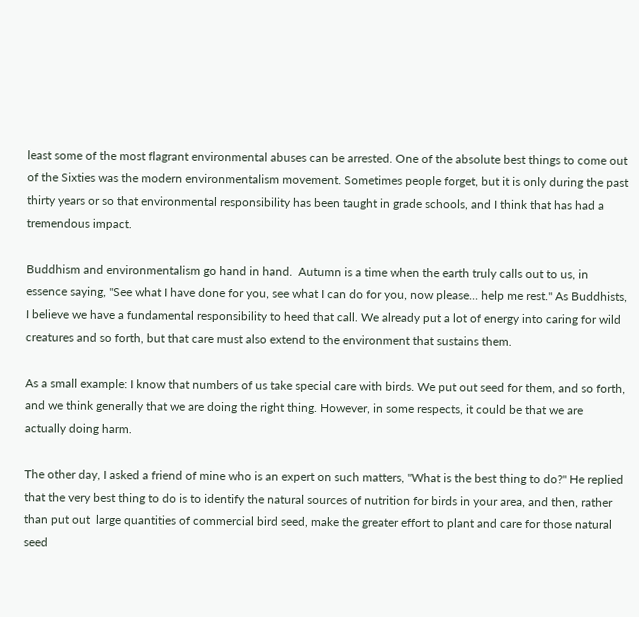least some of the most flagrant environmental abuses can be arrested. One of the absolute best things to come out of the Sixties was the modern environmentalism movement. Sometimes people forget, but it is only during the past thirty years or so that environmental responsibility has been taught in grade schools, and I think that has had a tremendous impact.

Buddhism and environmentalism go hand in hand.  Autumn is a time when the earth truly calls out to us, in essence saying, "See what I have done for you, see what I can do for you, now please... help me rest." As Buddhists, I believe we have a fundamental responsibility to heed that call. We already put a lot of energy into caring for wild creatures and so forth, but that care must also extend to the environment that sustains them.

As a small example: I know that numbers of us take special care with birds. We put out seed for them, and so forth, and we think generally that we are doing the right thing. However, in some respects, it could be that we are actually doing harm.

The other day, I asked a friend of mine who is an expert on such matters, "What is the best thing to do?" He replied that the very best thing to do is to identify the natural sources of nutrition for birds in your area, and then, rather than put out  large quantities of commercial bird seed, make the greater effort to plant and care for those natural seed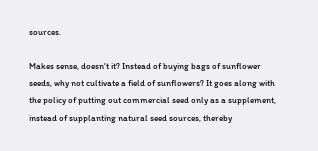sources.

Makes sense, doesn't it? Instead of buying bags of sunflower seeds, why not cultivate a field of sunflowers? It goes along with the policy of putting out commercial seed only as a supplement,  instead of supplanting natural seed sources, thereby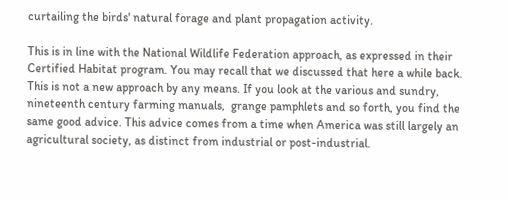curtailing the birds' natural forage and plant propagation activity.

This is in line with the National Wildlife Federation approach, as expressed in their Certified Habitat program. You may recall that we discussed that here a while back. This is not a new approach by any means. If you look at the various and sundry, nineteenth century farming manuals,  grange pamphlets and so forth, you find the same good advice. This advice comes from a time when America was still largely an agricultural society, as distinct from industrial or post-industrial.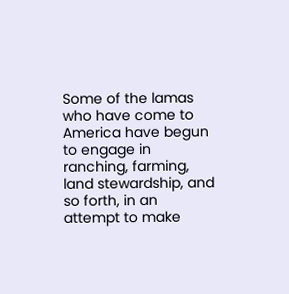Some of the lamas who have come to America have begun to engage in ranching, farming, land stewardship, and so forth, in an attempt to make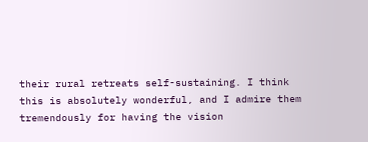their rural retreats self-sustaining. I think this is absolutely wonderful, and I admire them tremendously for having the vision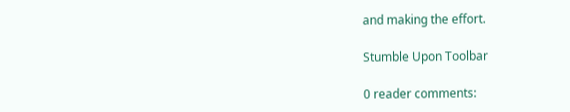and making the effort.

Stumble Upon Toolbar

0 reader comments: